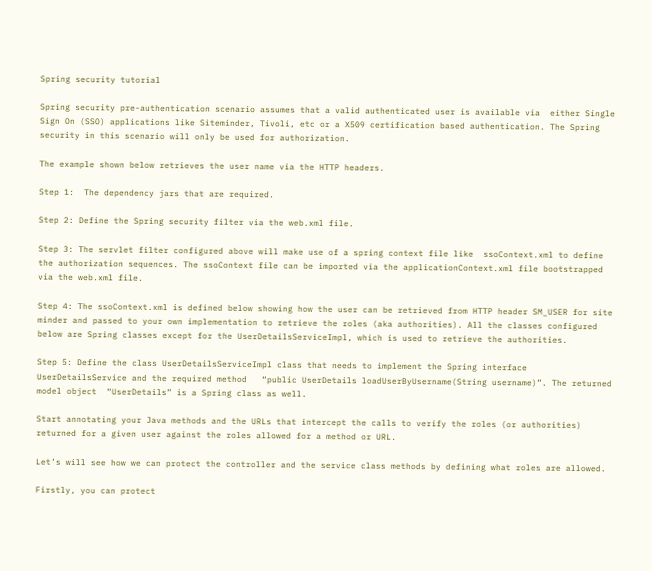Spring security tutorial

Spring security pre-authentication scenario assumes that a valid authenticated user is available via  either Single Sign On (SSO) applications like Siteminder, Tivoli, etc or a X509 certification based authentication. The Spring security in this scenario will only be used for authorization.

The example shown below retrieves the user name via the HTTP headers.

Step 1:  The dependency jars that are required.

Step 2: Define the Spring security filter via the web.xml file.

Step 3: The servlet filter configured above will make use of a spring context file like  ssoContext.xml to define the authorization sequences. The ssoContext file can be imported via the applicationContext.xml file bootstrapped via the web.xml file.

Step 4: The ssoContext.xml is defined below showing how the user can be retrieved from HTTP header SM_USER for site minder and passed to your own implementation to retrieve the roles (aka authorities). All the classes configured below are Spring classes except for the UserDetailsServiceImpl, which is used to retrieve the authorities.

Step 5: Define the class UserDetailsServiceImpl class that needs to implement the Spring interface UserDetailsService and the required method   “public UserDetails loadUserByUsername(String username)”. The returned model object  “UserDetails” is a Spring class as well.

Start annotating your Java methods and the URLs that intercept the calls to verify the roles (or authorities) returned for a given user against the roles allowed for a method or URL.

Let’s will see how we can protect the controller and the service class methods by defining what roles are allowed.

Firstly, you can protect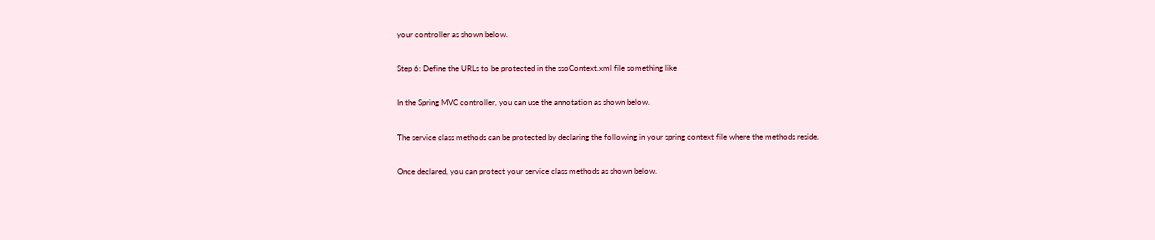your controller as shown below.

Step 6: Define the URLs to be protected in the ssoContext.xml file something like

In the Spring MVC controller, you can use the annotation as shown below.

The service class methods can be protected by declaring the following in your spring context file where the methods reside.

Once declared, you can protect your service class methods as shown below.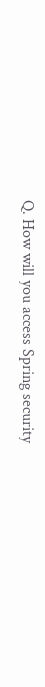Q. How will you access Spring security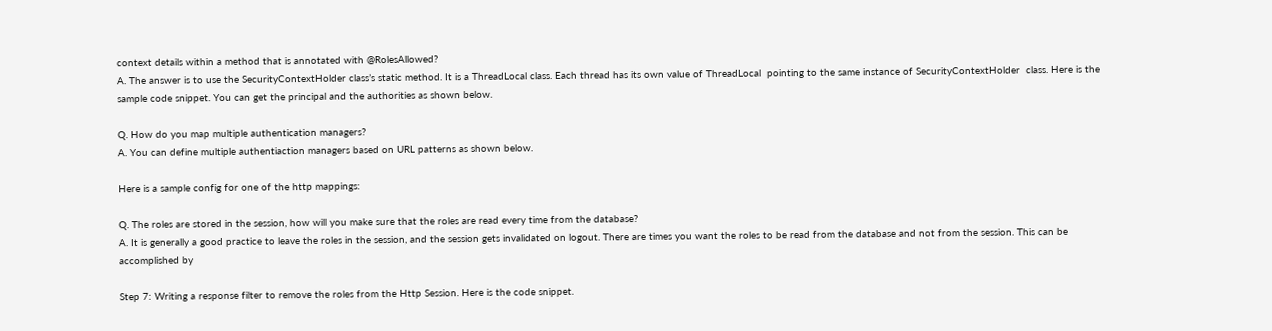context details within a method that is annotated with @RolesAllowed?
A. The answer is to use the SecurityContextHolder class’s static method. It is a ThreadLocal class. Each thread has its own value of ThreadLocal  pointing to the same instance of SecurityContextHolder  class. Here is the sample code snippet. You can get the principal and the authorities as shown below.

Q. How do you map multiple authentication managers?
A. You can define multiple authentiaction managers based on URL patterns as shown below.

Here is a sample config for one of the http mappings:

Q. The roles are stored in the session, how will you make sure that the roles are read every time from the database?
A. It is generally a good practice to leave the roles in the session, and the session gets invalidated on logout. There are times you want the roles to be read from the database and not from the session. This can be accomplished by

Step 7: Writing a response filter to remove the roles from the Http Session. Here is the code snippet.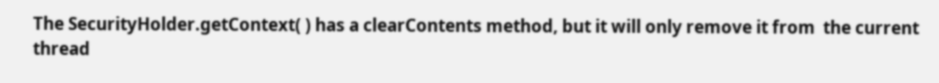The SecurityHolder.getContext( ) has a clearContents method, but it will only remove it from  the current thread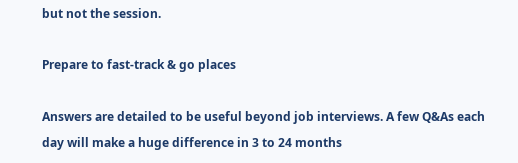but not the session.

Prepare to fast-track & go places

Answers are detailed to be useful beyond job interviews. A few Q&As each day will make a huge difference in 3 to 24 months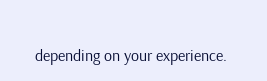depending on your experience.